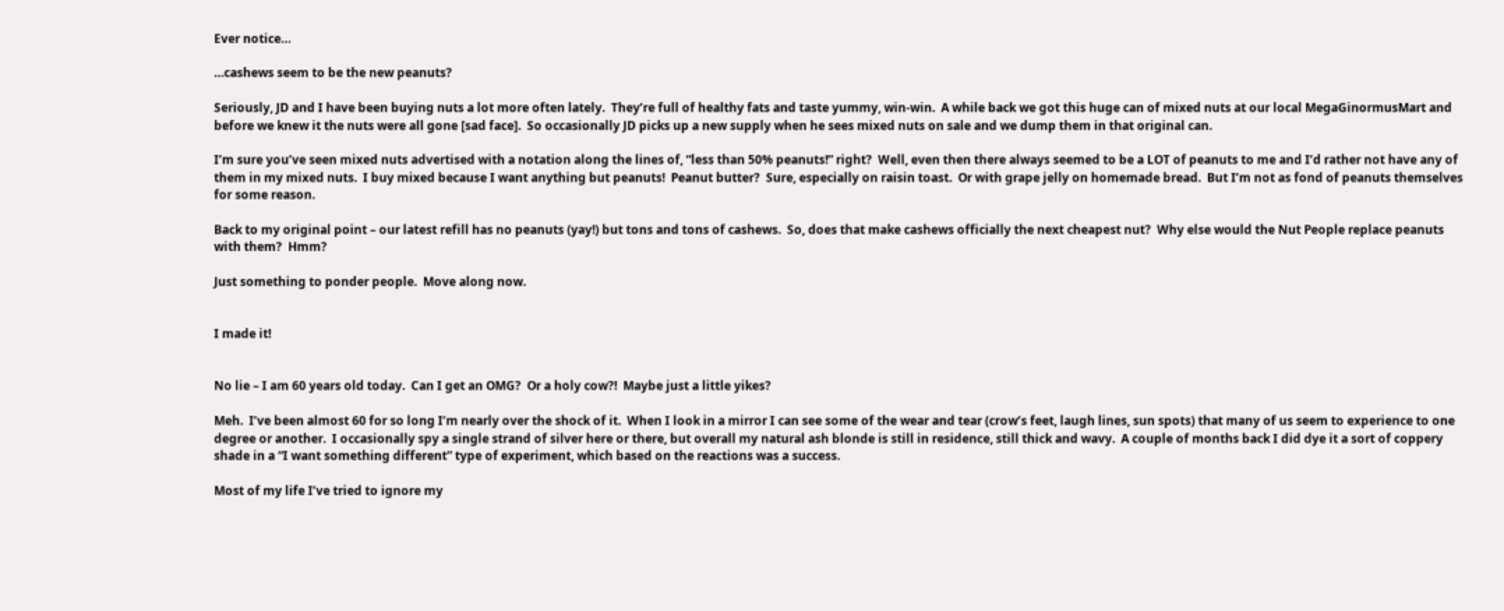Ever notice…

…cashews seem to be the new peanuts?

Seriously, JD and I have been buying nuts a lot more often lately.  They’re full of healthy fats and taste yummy, win-win.  A while back we got this huge can of mixed nuts at our local MegaGinormusMart and before we knew it the nuts were all gone [sad face].  So occasionally JD picks up a new supply when he sees mixed nuts on sale and we dump them in that original can.

I’m sure you’ve seen mixed nuts advertised with a notation along the lines of, “less than 50% peanuts!” right?  Well, even then there always seemed to be a LOT of peanuts to me and I’d rather not have any of them in my mixed nuts.  I buy mixed because I want anything but peanuts!  Peanut butter?  Sure, especially on raisin toast.  Or with grape jelly on homemade bread.  But I’m not as fond of peanuts themselves for some reason.

Back to my original point – our latest refill has no peanuts (yay!) but tons and tons of cashews.  So, does that make cashews officially the next cheapest nut?  Why else would the Nut People replace peanuts with them?  Hmm?

Just something to ponder people.  Move along now.


I made it!


No lie – I am 60 years old today.  Can I get an OMG?  Or a holy cow?!  Maybe just a little yikes?

Meh.  I’ve been almost 60 for so long I’m nearly over the shock of it.  When I look in a mirror I can see some of the wear and tear (crow’s feet, laugh lines, sun spots) that many of us seem to experience to one degree or another.  I occasionally spy a single strand of silver here or there, but overall my natural ash blonde is still in residence, still thick and wavy.  A couple of months back I did dye it a sort of coppery shade in a “I want something different” type of experiment, which based on the reactions was a success.

Most of my life I’ve tried to ignore my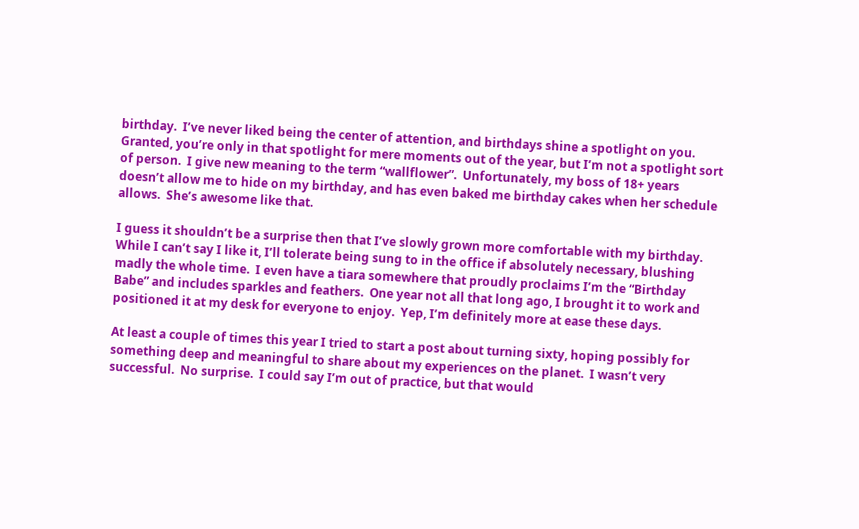birthday.  I’ve never liked being the center of attention, and birthdays shine a spotlight on you.  Granted, you’re only in that spotlight for mere moments out of the year, but I’m not a spotlight sort of person.  I give new meaning to the term “wallflower”.  Unfortunately, my boss of 18+ years doesn’t allow me to hide on my birthday, and has even baked me birthday cakes when her schedule allows.  She’s awesome like that.

I guess it shouldn’t be a surprise then that I’ve slowly grown more comfortable with my birthday.  While I can’t say I like it, I’ll tolerate being sung to in the office if absolutely necessary, blushing madly the whole time.  I even have a tiara somewhere that proudly proclaims I’m the “Birthday Babe” and includes sparkles and feathers.  One year not all that long ago, I brought it to work and positioned it at my desk for everyone to enjoy.  Yep, I’m definitely more at ease these days.

At least a couple of times this year I tried to start a post about turning sixty, hoping possibly for something deep and meaningful to share about my experiences on the planet.  I wasn’t very successful.  No surprise.  I could say I’m out of practice, but that would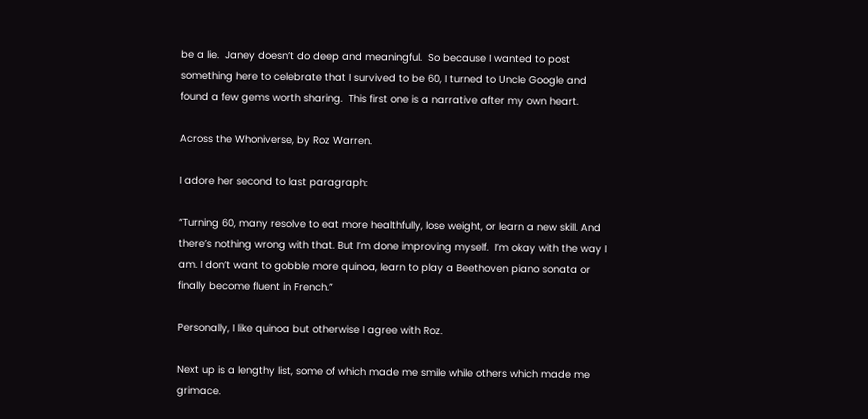be a lie.  Janey doesn’t do deep and meaningful.  So because I wanted to post something here to celebrate that I survived to be 60, I turned to Uncle Google and found a few gems worth sharing.  This first one is a narrative after my own heart.

Across the Whoniverse, by Roz Warren.

I adore her second to last paragraph:

“Turning 60, many resolve to eat more healthfully, lose weight, or learn a new skill. And there’s nothing wrong with that. But I’m done improving myself.  I’m okay with the way I am. I don’t want to gobble more quinoa, learn to play a Beethoven piano sonata or finally become fluent in French.”

Personally, I like quinoa but otherwise I agree with Roz.

Next up is a lengthy list, some of which made me smile while others which made me grimace.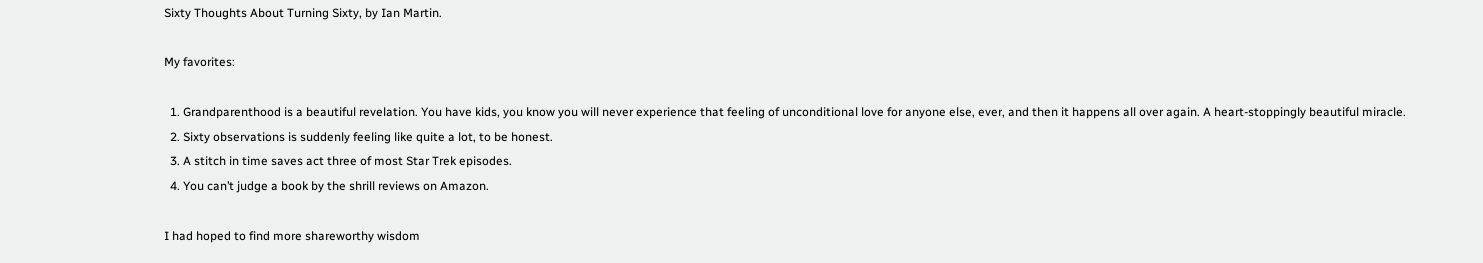Sixty Thoughts About Turning Sixty, by Ian Martin.

My favorites:

  1. Grandparenthood is a beautiful revelation. You have kids, you know you will never experience that feeling of unconditional love for anyone else, ever, and then it happens all over again. A heart-stoppingly beautiful miracle.
  2. Sixty observations is suddenly feeling like quite a lot, to be honest.
  3. A stitch in time saves act three of most Star Trek episodes.
  4. You can’t judge a book by the shrill reviews on Amazon.

I had hoped to find more shareworthy wisdom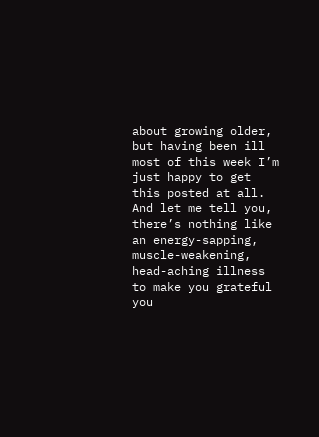about growing older, but having been ill most of this week I’m just happy to get this posted at all.  And let me tell you, there’s nothing like an energy-sapping, muscle-weakening, head-aching illness to make you grateful you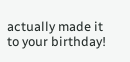actually made it to your birthday!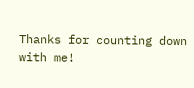Thanks for counting down with me!